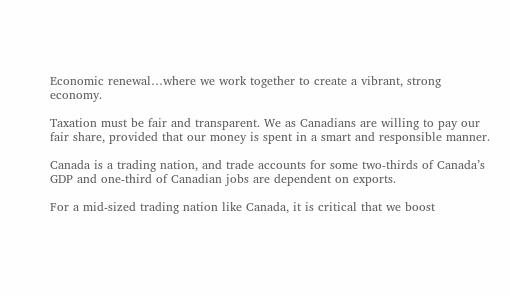Economic renewal…where we work together to create a vibrant, strong economy.

Taxation must be fair and transparent. We as Canadians are willing to pay our fair share, provided that our money is spent in a smart and responsible manner.

Canada is a trading nation, and trade accounts for some two-thirds of Canada’s GDP and one-third of Canadian jobs are dependent on exports.

For a mid-sized trading nation like Canada, it is critical that we boost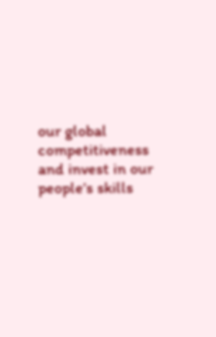our global competitiveness and invest in our people’s skills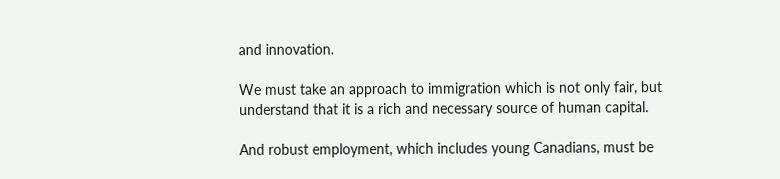and innovation.

We must take an approach to immigration which is not only fair, but understand that it is a rich and necessary source of human capital.

And robust employment, which includes young Canadians, must be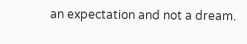an expectation and not a dream.